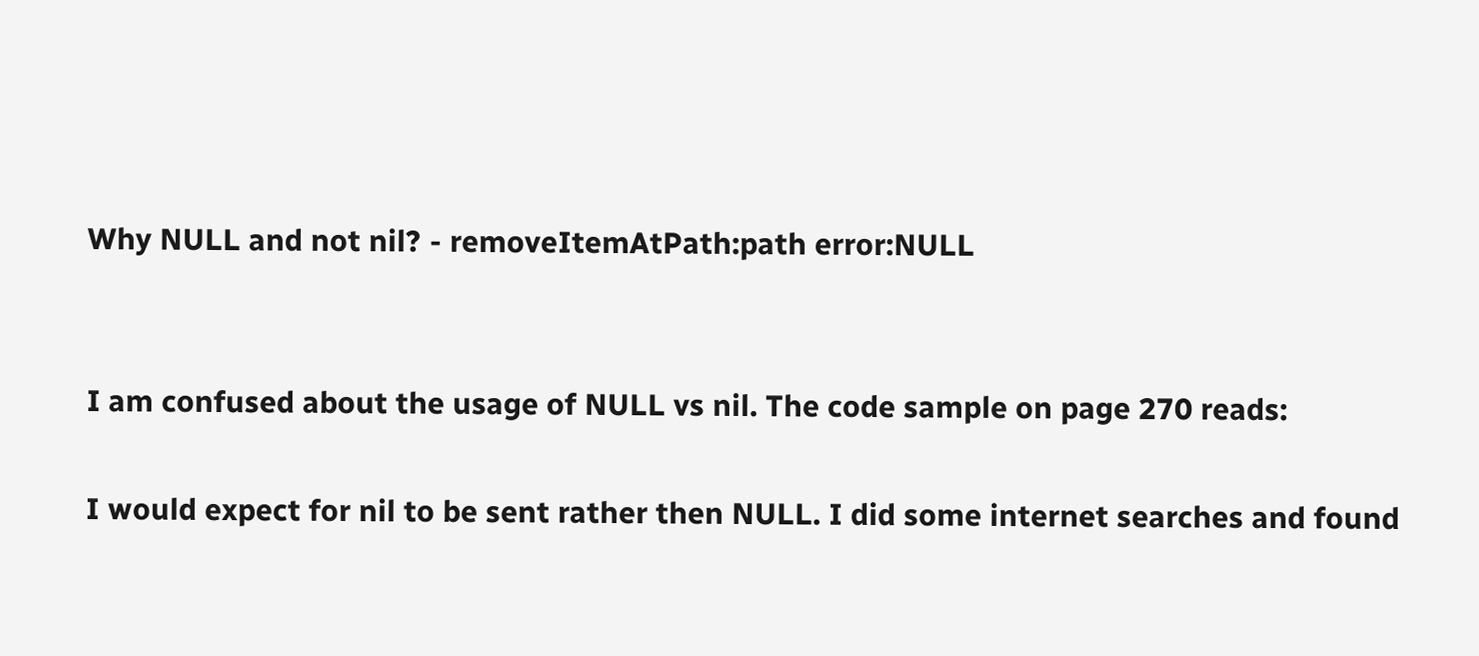Why NULL and not nil? - removeItemAtPath:path error:NULL


I am confused about the usage of NULL vs nil. The code sample on page 270 reads:

I would expect for nil to be sent rather then NULL. I did some internet searches and found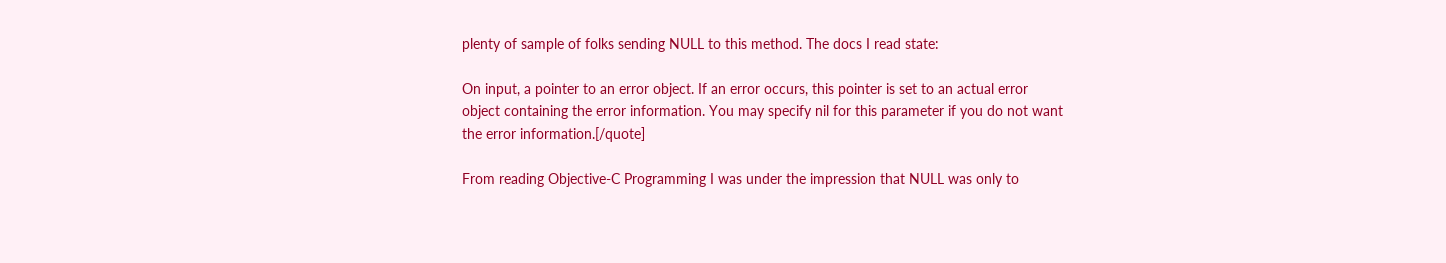plenty of sample of folks sending NULL to this method. The docs I read state:

On input, a pointer to an error object. If an error occurs, this pointer is set to an actual error object containing the error information. You may specify nil for this parameter if you do not want the error information.[/quote]

From reading Objective-C Programming I was under the impression that NULL was only to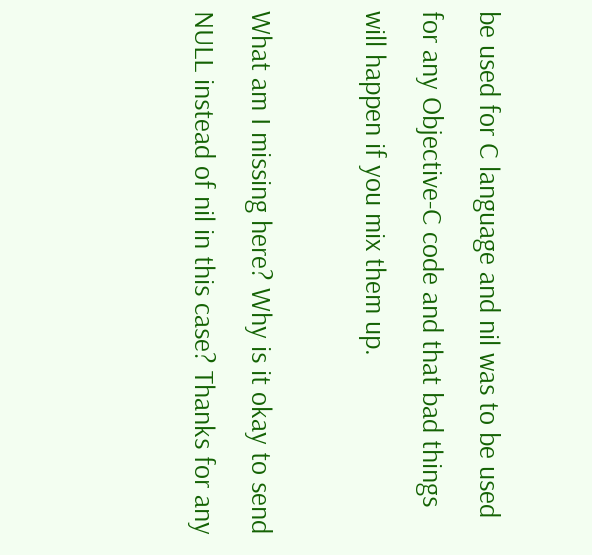be used for C language and nil was to be used for any Objective-C code and that bad things will happen if you mix them up.

What am I missing here? Why is it okay to send NULL instead of nil in this case? Thanks for any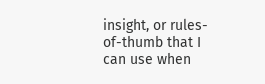insight, or rules-of-thumb that I can use when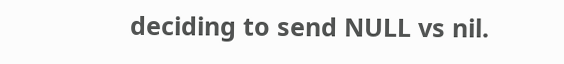deciding to send NULL vs nil.